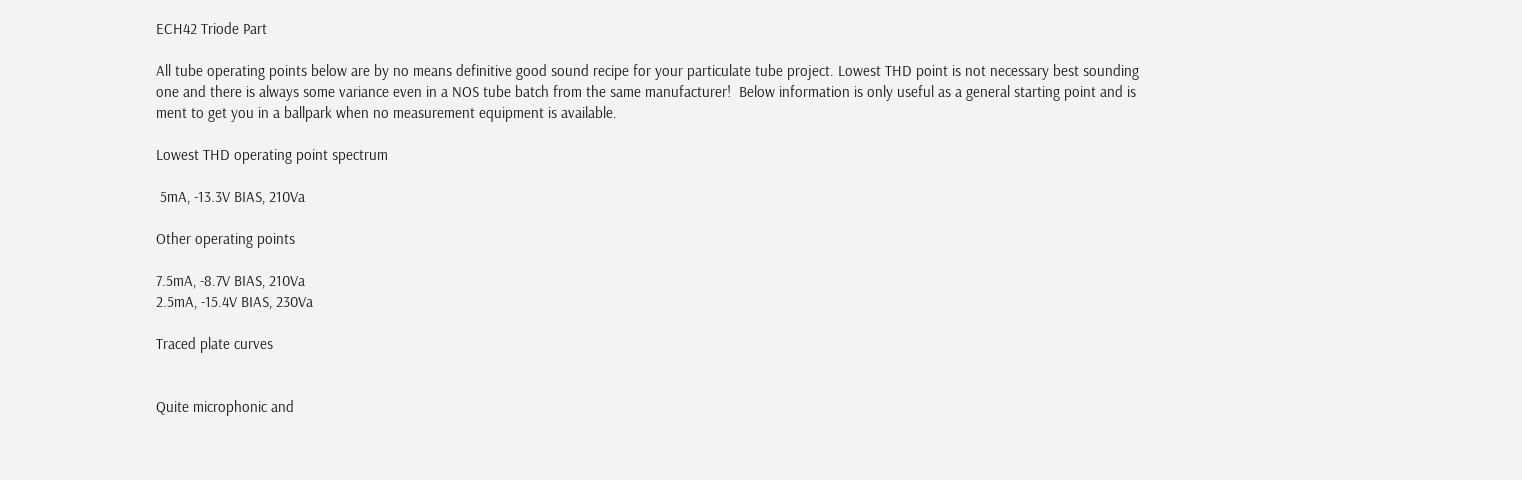ECH42 Triode Part

All tube operating points below are by no means definitive good sound recipe for your particulate tube project. Lowest THD point is not necessary best sounding one and there is always some variance even in a NOS tube batch from the same manufacturer!  Below information is only useful as a general starting point and is ment to get you in a ballpark when no measurement equipment is available.

Lowest THD operating point spectrum

 5mA, -13.3V BIAS, 210Va

Other operating points

7.5mA, -8.7V BIAS, 210Va
2.5mA, -15.4V BIAS, 230Va

Traced plate curves


Quite microphonic and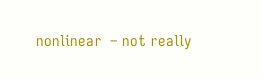nonlinear  – not really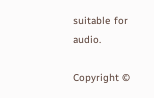suitable for audio.

Copyright ©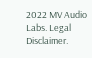2022 MV Audio Labs. Legal Disclaimer.